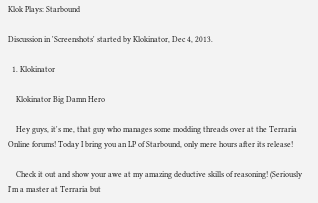Klok Plays: Starbound

Discussion in 'Screenshots' started by Klokinator, Dec 4, 2013.

  1. Klokinator

    Klokinator Big Damn Hero

    Hey guys, it's me, that guy who manages some modding threads over at the Terraria Online forums! Today I bring you an LP of Starbound, only mere hours after its release!

    Check it out and show your awe at my amazing deductive skills of reasoning! (Seriously I'm a master at Terraria but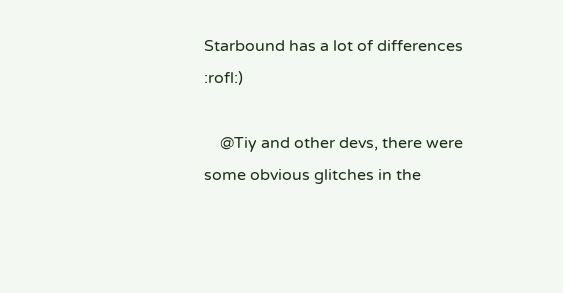Starbound has a lot of differences :rofl:)

    @Tiy and other devs, there were some obvious glitches in the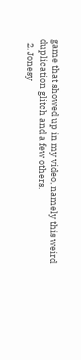game that showed up in my video, namely this weird duplication glitch and a few others.
  2. Jonesy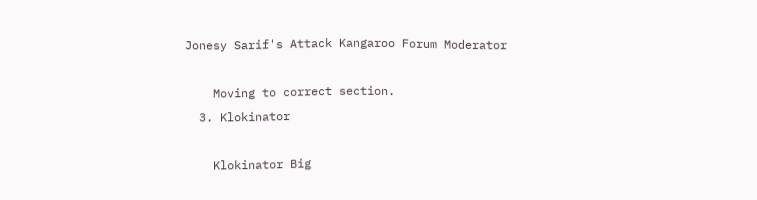Jonesy Sarif's Attack Kangaroo Forum Moderator

    Moving to correct section.
  3. Klokinator

    Klokinator Big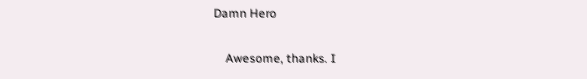Damn Hero

    Awesome, thanks. I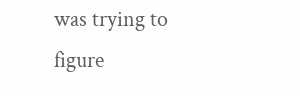was trying to figure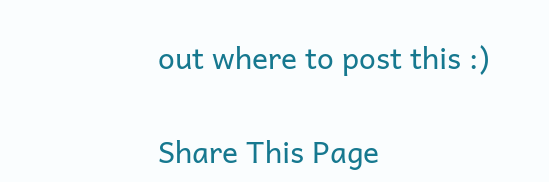out where to post this :)

Share This Page